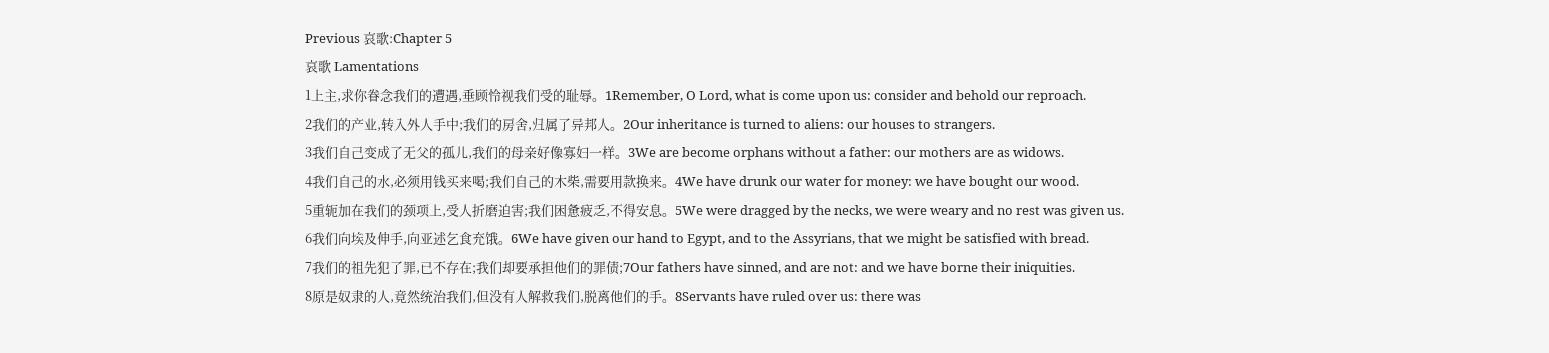Previous 哀歌:Chapter 5
哀歌 Lamentations
1上主,求你眷念我们的遭遇,垂顾怜视我们受的耻辱。1Remember, O Lord, what is come upon us: consider and behold our reproach.
2我们的产业,转入外人手中;我们的房舍,归属了异邦人。2Our inheritance is turned to aliens: our houses to strangers.
3我们自己变成了无父的孤儿,我们的母亲好像寡妇一样。3We are become orphans without a father: our mothers are as widows.
4我们自己的水,必须用钱买来喝;我们自己的木柴,需要用款换来。4We have drunk our water for money: we have bought our wood.
5重轭加在我们的颈项上,受人折磨迫害;我们困惫疲乏,不得安息。5We were dragged by the necks, we were weary and no rest was given us.
6我们向埃及伸手,向亚述乞食充饿。6We have given our hand to Egypt, and to the Assyrians, that we might be satisfied with bread.
7我们的祖先犯了罪,已不存在;我们却要承担他们的罪债;7Our fathers have sinned, and are not: and we have borne their iniquities.
8原是奴隶的人,竟然统治我们,但没有人解救我们,脱离他们的手。8Servants have ruled over us: there was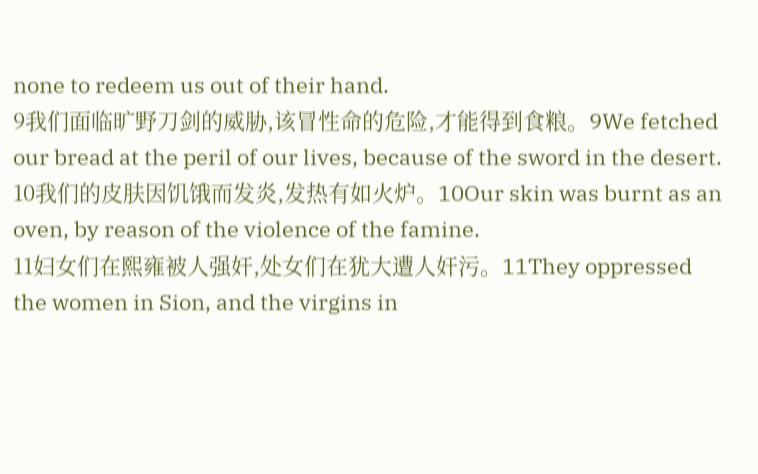none to redeem us out of their hand.
9我们面临旷野刀剑的威胁,该冒性命的危险,才能得到食粮。9We fetched our bread at the peril of our lives, because of the sword in the desert.
10我们的皮肤因饥饿而发炎,发热有如火炉。10Our skin was burnt as an oven, by reason of the violence of the famine.
11妇女们在熙雍被人强奸,处女们在犹大遭人奸污。11They oppressed the women in Sion, and the virgins in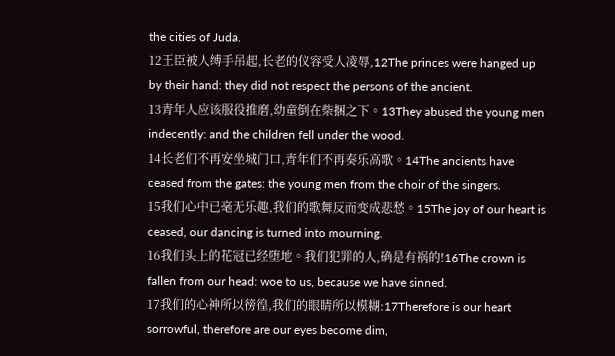the cities of Juda.
12王臣被人缚手吊起,长老的仪容受人凌辱,12The princes were hanged up by their hand: they did not respect the persons of the ancient.
13青年人应该服役推磨,幼童倒在柴捆之下。13They abused the young men indecently: and the children fell under the wood.
14长老们不再安坐城门口,青年们不再奏乐高歌。14The ancients have ceased from the gates: the young men from the choir of the singers.
15我们心中已毫无乐趣,我们的歌舞反而变成悲愁。15The joy of our heart is ceased, our dancing is turned into mourning.
16我们头上的花冠已经堕地。我们犯罪的人,确是有祸的!16The crown is fallen from our head: woe to us, because we have sinned.
17我们的心神所以徬徨,我们的眼睛所以模糊:17Therefore is our heart sorrowful, therefore are our eyes become dim,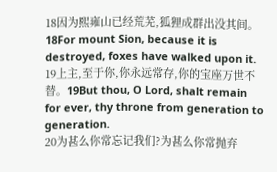18因为熙雍山已经荒芜,狐狸成群出没其间。18For mount Sion, because it is destroyed, foxes have walked upon it.
19上主,至于你,你永远常存,你的宝座万世不替。19But thou, O Lord, shalt remain for ever, thy throne from generation to generation.
20为甚么你常忘记我们?为甚么你常抛弃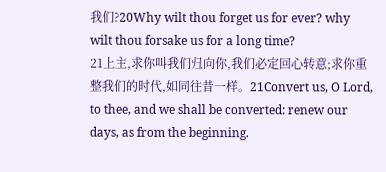我们?20Why wilt thou forget us for ever? why wilt thou forsake us for a long time?
21上主,求你叫我们归向你,我们必定回心转意;求你重整我们的时代,如同往昔一样。21Convert us, O Lord, to thee, and we shall be converted: renew our days, as from the beginning.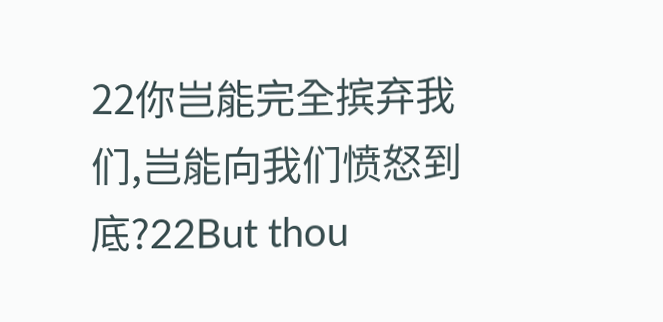22你岂能完全摈弃我们,岂能向我们愤怒到底?22But thou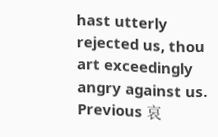hast utterly rejected us, thou art exceedingly angry against us.
Previous 哀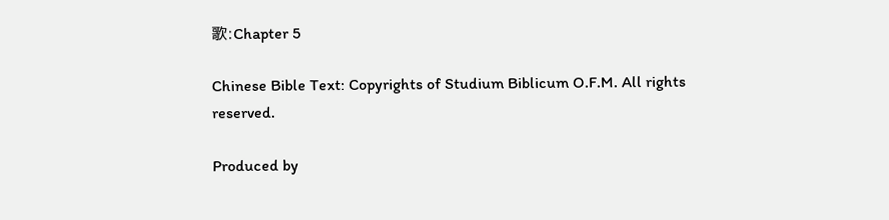歌:Chapter 5

Chinese Bible Text: Copyrights of Studium Biblicum O.F.M. All rights reserved.

Produced by